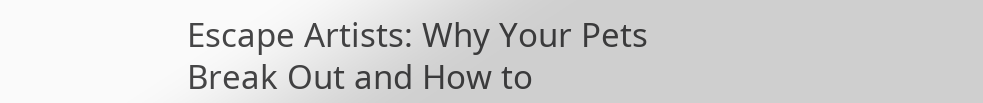Escape Artists: Why Your Pets Break Out and How to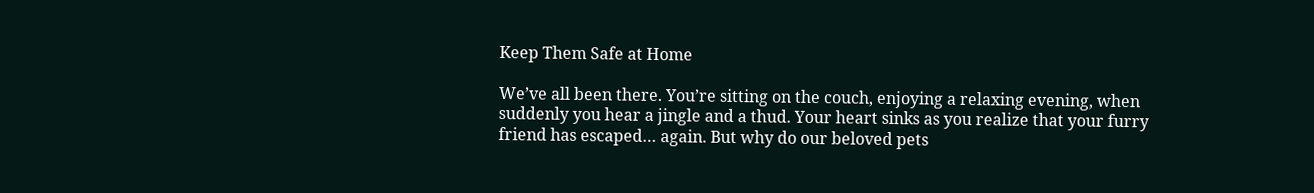Keep Them Safe at Home

We’ve all been there. You’re sitting on the couch, enjoying a relaxing evening, when suddenly you hear a jingle and a thud. Your heart sinks as you realize that your furry friend has escaped… again. But why do our beloved pets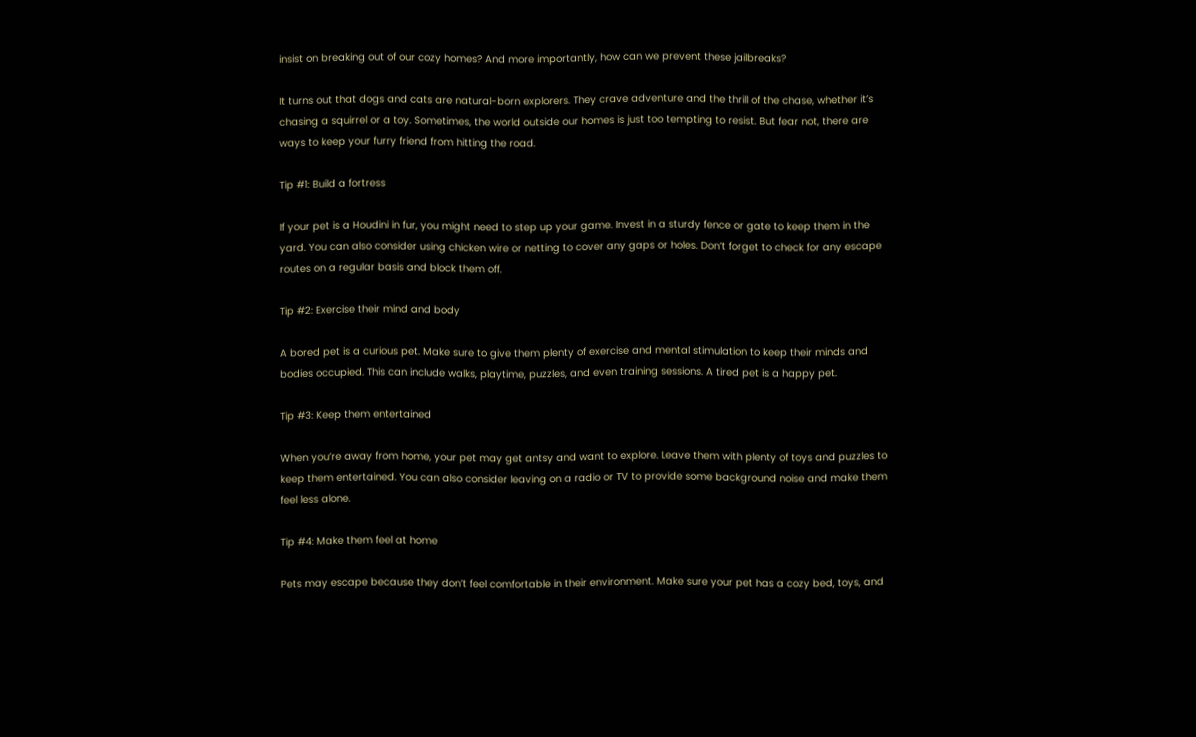insist on breaking out of our cozy homes? And more importantly, how can we prevent these jailbreaks?

It turns out that dogs and cats are natural-born explorers. They crave adventure and the thrill of the chase, whether it’s chasing a squirrel or a toy. Sometimes, the world outside our homes is just too tempting to resist. But fear not, there are ways to keep your furry friend from hitting the road.

Tip #1: Build a fortress

If your pet is a Houdini in fur, you might need to step up your game. Invest in a sturdy fence or gate to keep them in the yard. You can also consider using chicken wire or netting to cover any gaps or holes. Don’t forget to check for any escape routes on a regular basis and block them off.

Tip #2: Exercise their mind and body

A bored pet is a curious pet. Make sure to give them plenty of exercise and mental stimulation to keep their minds and bodies occupied. This can include walks, playtime, puzzles, and even training sessions. A tired pet is a happy pet.

Tip #3: Keep them entertained

When you’re away from home, your pet may get antsy and want to explore. Leave them with plenty of toys and puzzles to keep them entertained. You can also consider leaving on a radio or TV to provide some background noise and make them feel less alone.

Tip #4: Make them feel at home

Pets may escape because they don’t feel comfortable in their environment. Make sure your pet has a cozy bed, toys, and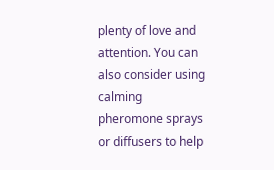plenty of love and attention. You can also consider using calming pheromone sprays or diffusers to help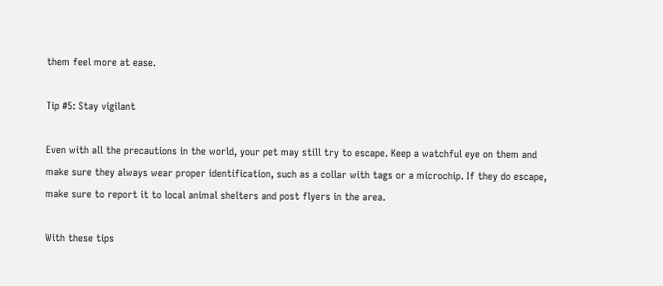them feel more at ease.

Tip #5: Stay vigilant

Even with all the precautions in the world, your pet may still try to escape. Keep a watchful eye on them and make sure they always wear proper identification, such as a collar with tags or a microchip. If they do escape, make sure to report it to local animal shelters and post flyers in the area.

With these tips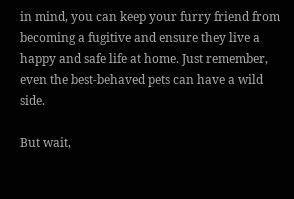in mind, you can keep your furry friend from becoming a fugitive and ensure they live a happy and safe life at home. Just remember, even the best-behaved pets can have a wild side.

But wait,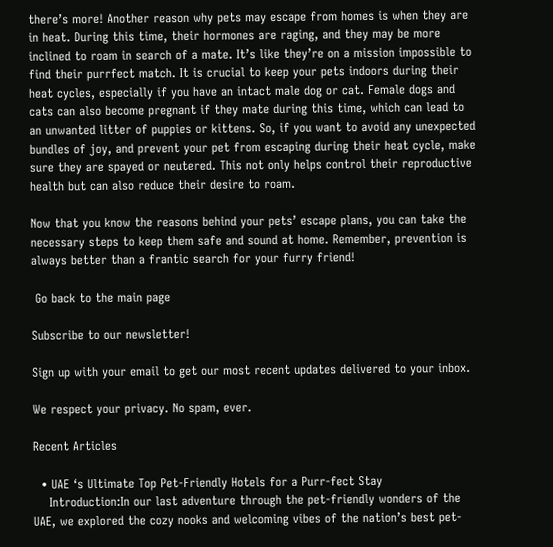there’s more! Another reason why pets may escape from homes is when they are in heat. During this time, their hormones are raging, and they may be more inclined to roam in search of a mate. It’s like they’re on a mission impossible to find their purrfect match. It is crucial to keep your pets indoors during their heat cycles, especially if you have an intact male dog or cat. Female dogs and cats can also become pregnant if they mate during this time, which can lead to an unwanted litter of puppies or kittens. So, if you want to avoid any unexpected bundles of joy, and prevent your pet from escaping during their heat cycle, make sure they are spayed or neutered. This not only helps control their reproductive health but can also reduce their desire to roam.

Now that you know the reasons behind your pets’ escape plans, you can take the necessary steps to keep them safe and sound at home. Remember, prevention is always better than a frantic search for your furry friend!

 Go back to the main page

Subscribe to our newsletter!

Sign up with your email to get our most recent updates delivered to your inbox.

We respect your privacy. No spam, ever.

Recent Articles

  • UAE ‘s Ultimate Top Pet-Friendly Hotels for a Purr-fect Stay
    Introduction:In our last adventure through the pet-friendly wonders of the UAE, we explored the cozy nooks and welcoming vibes of the nation’s best pet-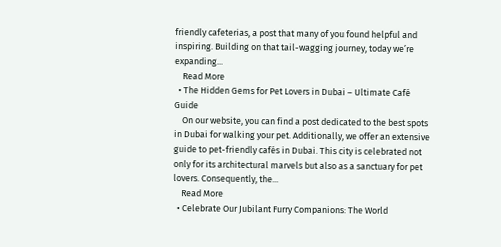friendly cafeterias, a post that many of you found helpful and inspiring. Building on that tail-wagging journey, today we’re expanding...
    Read More
  • The Hidden Gems for Pet Lovers in Dubai – Ultimate Café Guide
    On our website, you can find a post dedicated to the best spots in Dubai for walking your pet. Additionally, we offer an extensive guide to pet-friendly cafés in Dubai. This city is celebrated not only for its architectural marvels but also as a sanctuary for pet lovers. Consequently, the...
    Read More
  • Celebrate Our Jubilant Furry Companions: The World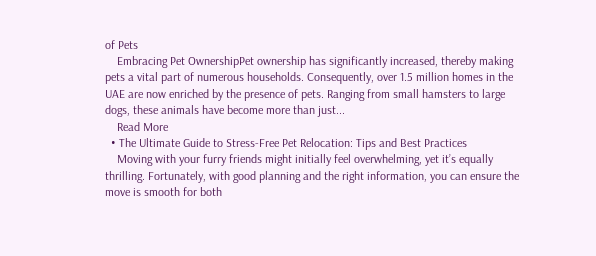of Pets
    Embracing Pet OwnershipPet ownership has significantly increased, thereby making pets a vital part of numerous households. Consequently, over 1.5 million homes in the UAE are now enriched by the presence of pets. Ranging from small hamsters to large dogs, these animals have become more than just...
    Read More
  • The Ultimate Guide to Stress-Free Pet Relocation: Tips and Best Practices
    Moving with your furry friends might initially feel overwhelming, yet it’s equally thrilling. Fortunately, with good planning and the right information, you can ensure the move is smooth for both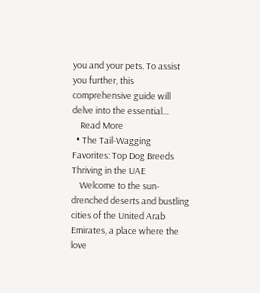you and your pets. To assist you further, this comprehensive guide will delve into the essential...
    Read More
  • The Tail-Wagging Favorites: Top Dog Breeds Thriving in the UAE
    Welcome to the sun-drenched deserts and bustling cities of the United Arab Emirates, a place where the love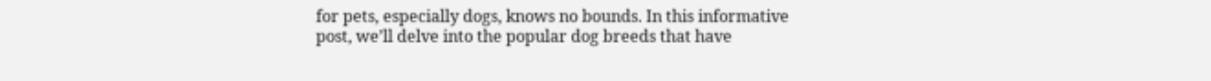for pets, especially dogs, knows no bounds. In this informative post, we’ll delve into the popular dog breeds that have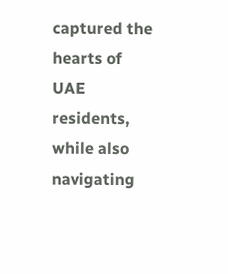captured the hearts of UAE residents, while also navigating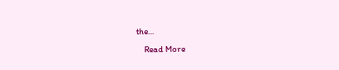the...
    Read More